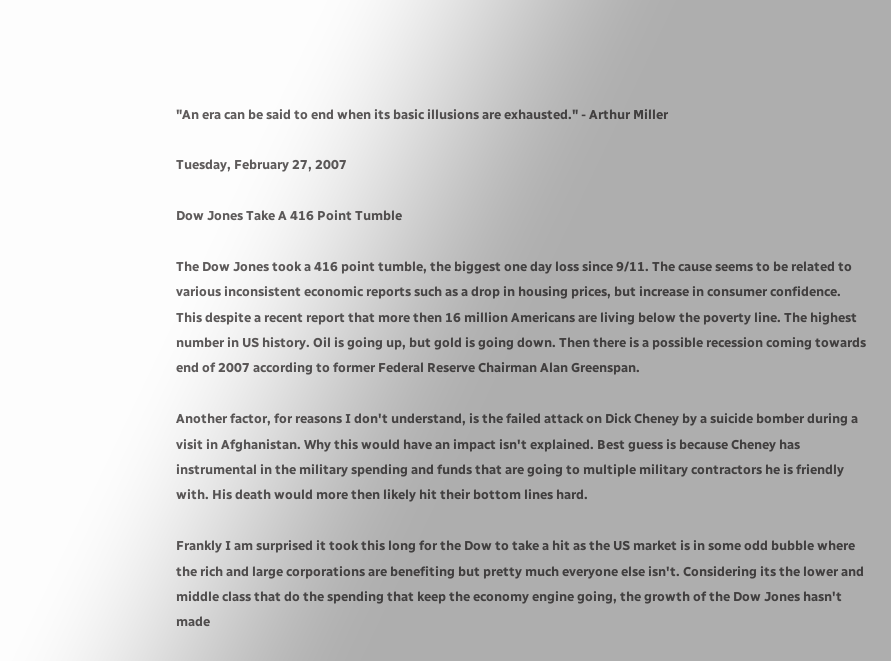"An era can be said to end when its basic illusions are exhausted." - Arthur Miller

Tuesday, February 27, 2007

Dow Jones Take A 416 Point Tumble

The Dow Jones took a 416 point tumble, the biggest one day loss since 9/11. The cause seems to be related to various inconsistent economic reports such as a drop in housing prices, but increase in consumer confidence. This despite a recent report that more then 16 million Americans are living below the poverty line. The highest number in US history. Oil is going up, but gold is going down. Then there is a possible recession coming towards end of 2007 according to former Federal Reserve Chairman Alan Greenspan.

Another factor, for reasons I don't understand, is the failed attack on Dick Cheney by a suicide bomber during a visit in Afghanistan. Why this would have an impact isn't explained. Best guess is because Cheney has instrumental in the military spending and funds that are going to multiple military contractors he is friendly with. His death would more then likely hit their bottom lines hard.

Frankly I am surprised it took this long for the Dow to take a hit as the US market is in some odd bubble where the rich and large corporations are benefiting but pretty much everyone else isn't. Considering its the lower and middle class that do the spending that keep the economy engine going, the growth of the Dow Jones hasn't made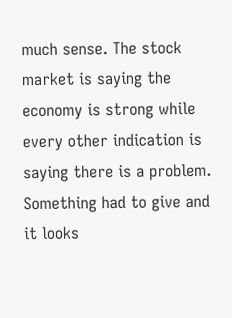much sense. The stock market is saying the economy is strong while every other indication is saying there is a problem. Something had to give and it looks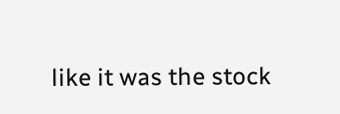like it was the stock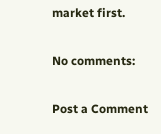market first.

No comments:

Post a Comment